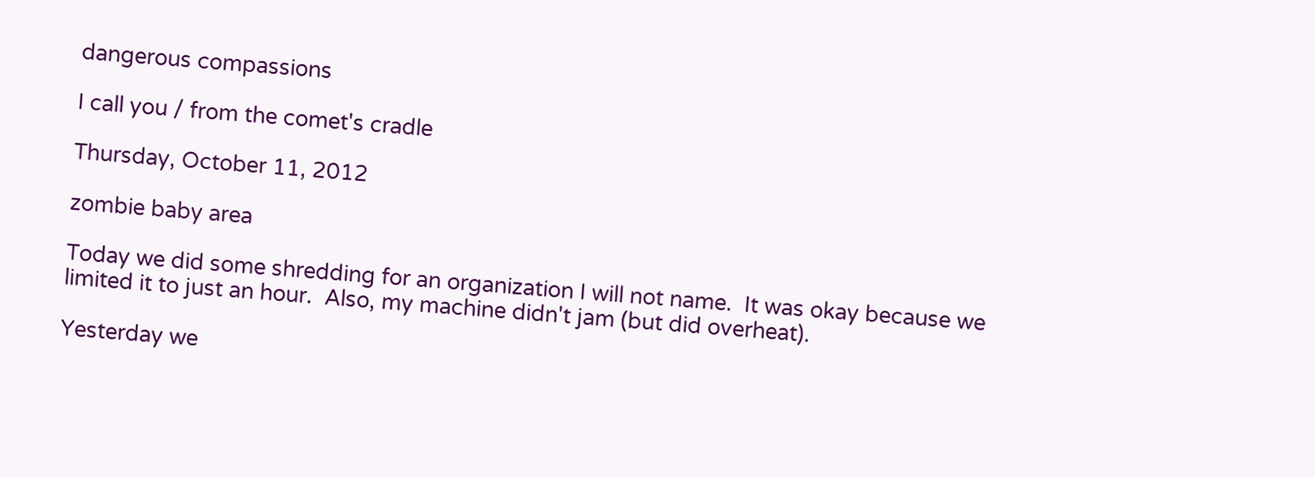dangerous compassions

I call you / from the comet's cradle

Thursday, October 11, 2012

zombie baby area

Today we did some shredding for an organization I will not name.  It was okay because we limited it to just an hour.  Also, my machine didn't jam (but did overheat).

Yesterday we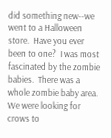did something new--we went to a Halloween store.  Have you ever been to one?  I was most fascinated by the zombie babies.  There was a whole zombie baby area.  We were looking for crows to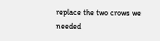replace the two crows we needed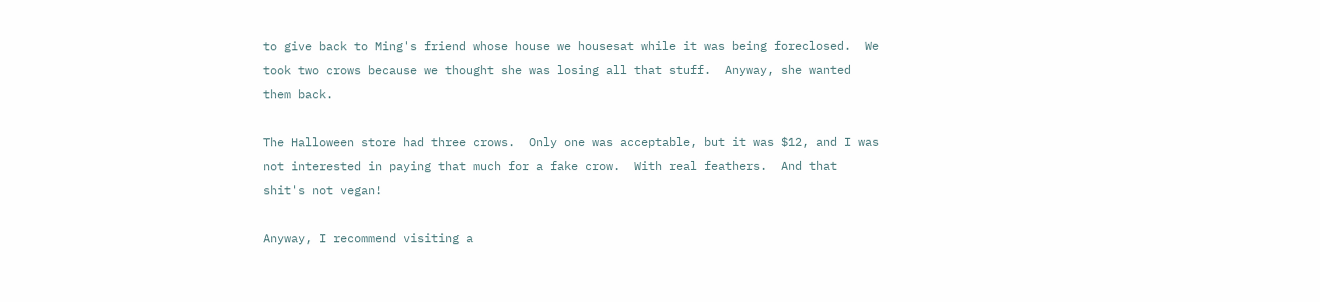to give back to Ming's friend whose house we housesat while it was being foreclosed.  We took two crows because we thought she was losing all that stuff.  Anyway, she wanted them back.

The Halloween store had three crows.  Only one was acceptable, but it was $12, and I was not interested in paying that much for a fake crow.  With real feathers.  And that shit's not vegan!

Anyway, I recommend visiting a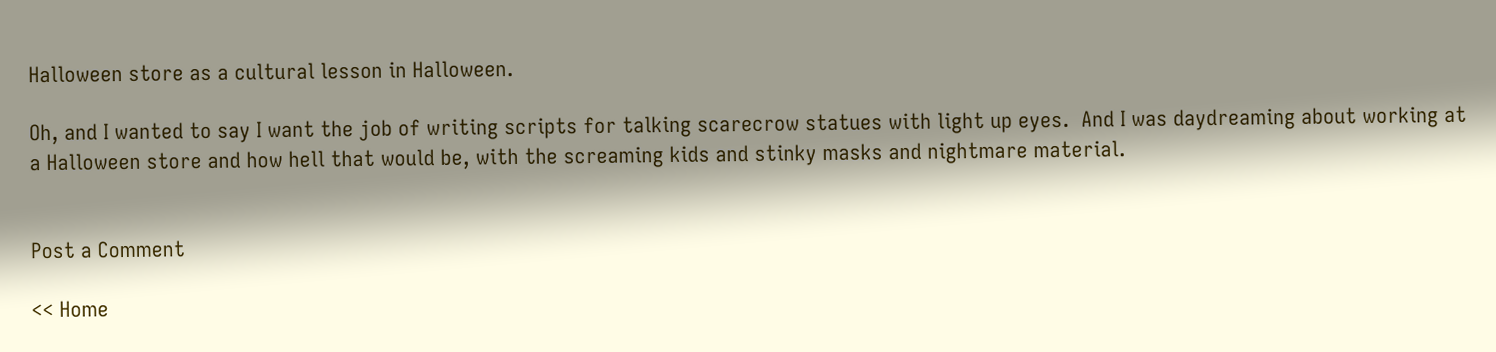Halloween store as a cultural lesson in Halloween.

Oh, and I wanted to say I want the job of writing scripts for talking scarecrow statues with light up eyes.  And I was daydreaming about working at a Halloween store and how hell that would be, with the screaming kids and stinky masks and nightmare material.


Post a Comment

<< Home